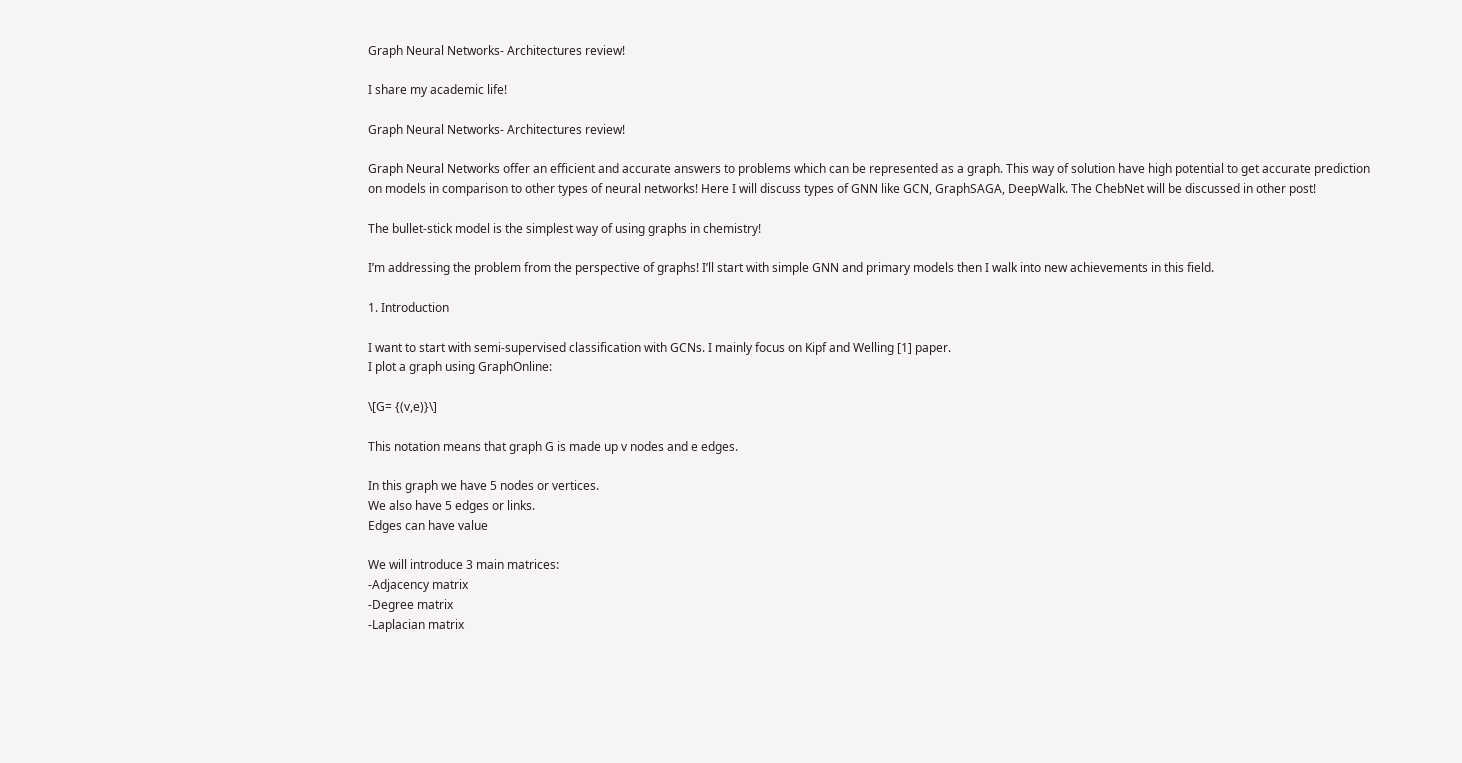Graph Neural Networks- Architectures review!

I share my academic life!

Graph Neural Networks- Architectures review!

Graph Neural Networks offer an efficient and accurate answers to problems which can be represented as a graph. This way of solution have high potential to get accurate prediction on models in comparison to other types of neural networks! Here I will discuss types of GNN like GCN, GraphSAGA, DeepWalk. The ChebNet will be discussed in other post!

The bullet-stick model is the simplest way of using graphs in chemistry!

I’m addressing the problem from the perspective of graphs! I’ll start with simple GNN and primary models then I walk into new achievements in this field.

1. Introduction

I want to start with semi-supervised classification with GCNs. I mainly focus on Kipf and Welling [1] paper.
I plot a graph using GraphOnline:

\[G= {(v,e)}\]

This notation means that graph G is made up v nodes and e edges.

In this graph we have 5 nodes or vertices.
We also have 5 edges or links.
Edges can have value

We will introduce 3 main matrices:
-Adjacency matrix
-Degree matrix
-Laplacian matrix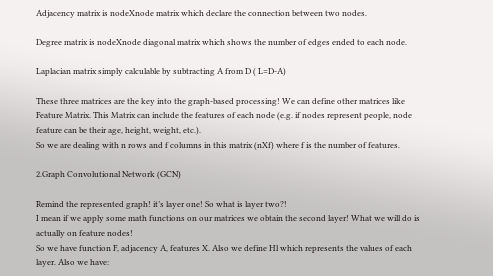Adjacency matrix is nodeXnode matrix which declare the connection between two nodes.

Degree matrix is nodeXnode diagonal matrix which shows the number of edges ended to each node.

Laplacian matrix simply calculable by subtracting A from D ( L=D-A)

These three matrices are the key into the graph-based processing! We can define other matrices like Feature Matrix. This Matrix can include the features of each node (e.g. if nodes represent people, node feature can be their age, height, weight, etc.).
So we are dealing with n rows and f columns in this matrix (nXf) where f is the number of features.

2.Graph Convolutional Network (GCN)

Remind the represented graph! it’s layer one! So what is layer two?!
I mean if we apply some math functions on our matrices we obtain the second layer! What we will do is actually on feature nodes!
So we have function F, adjacency A, features X. Also we define Hl which represents the values of each layer. Also we have: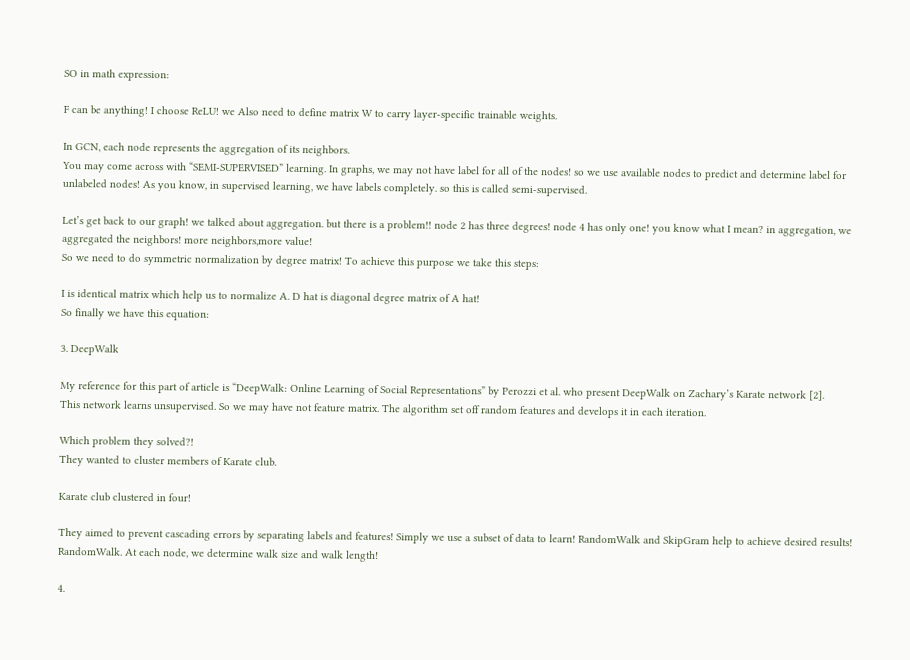SO in math expression:

F can be anything! I choose ReLU! we Also need to define matrix W to carry layer-specific trainable weights.

In GCN, each node represents the aggregation of its neighbors.
You may come across with “SEMI-SUPERVISED” learning. In graphs, we may not have label for all of the nodes! so we use available nodes to predict and determine label for unlabeled nodes! As you know, in supervised learning, we have labels completely. so this is called semi-supervised.

Let’s get back to our graph! we talked about aggregation. but there is a problem!! node 2 has three degrees! node 4 has only one! you know what I mean? in aggregation, we aggregated the neighbors! more neighbors,more value!
So we need to do symmetric normalization by degree matrix! To achieve this purpose we take this steps:

I is identical matrix which help us to normalize A. D hat is diagonal degree matrix of A hat!
So finally we have this equation:

3. DeepWalk

My reference for this part of article is “DeepWalk: Online Learning of Social Representations” by Perozzi et al. who present DeepWalk on Zachary’s Karate network [2].
This network learns unsupervised. So we may have not feature matrix. The algorithm set off random features and develops it in each iteration.

Which problem they solved?!
They wanted to cluster members of Karate club.

Karate club clustered in four!

They aimed to prevent cascading errors by separating labels and features! Simply we use a subset of data to learn! RandomWalk and SkipGram help to achieve desired results!
RandomWalk. At each node, we determine walk size and walk length!

4.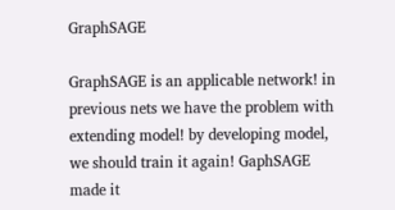GraphSAGE

GraphSAGE is an applicable network! in previous nets we have the problem with extending model! by developing model, we should train it again! GaphSAGE made it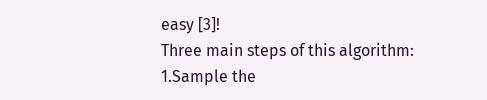easy [3]!
Three main steps of this algorithm:
1.Sample the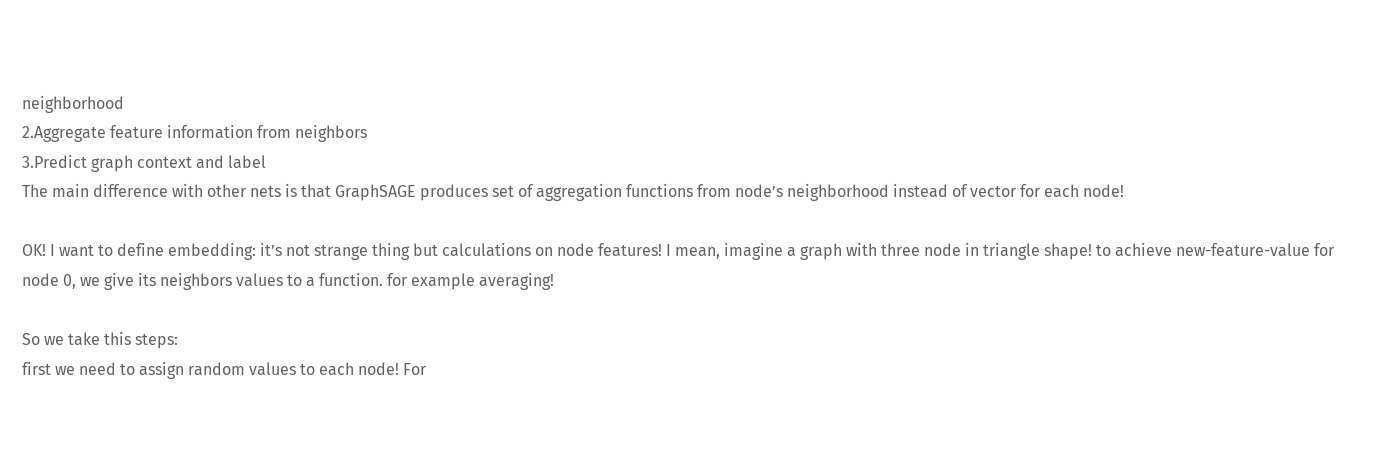neighborhood
2.Aggregate feature information from neighbors
3.Predict graph context and label
The main difference with other nets is that GraphSAGE produces set of aggregation functions from node’s neighborhood instead of vector for each node!

OK! I want to define embedding: it’s not strange thing but calculations on node features! I mean, imagine a graph with three node in triangle shape! to achieve new-feature-value for node 0, we give its neighbors values to a function. for example averaging!

So we take this steps:
first we need to assign random values to each node! For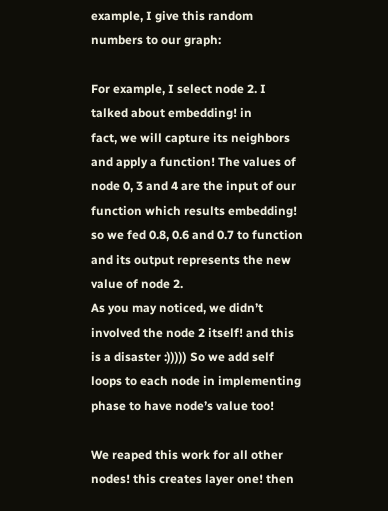example, I give this random numbers to our graph:

For example, I select node 2. I talked about embedding! in
fact, we will capture its neighbors and apply a function! The values of node 0, 3 and 4 are the input of our function which results embedding! so we fed 0.8, 0.6 and 0.7 to function and its output represents the new value of node 2.
As you may noticed, we didn’t involved the node 2 itself! and this is a disaster :))))) So we add self loops to each node in implementing phase to have node’s value too!

We reaped this work for all other nodes! this creates layer one! then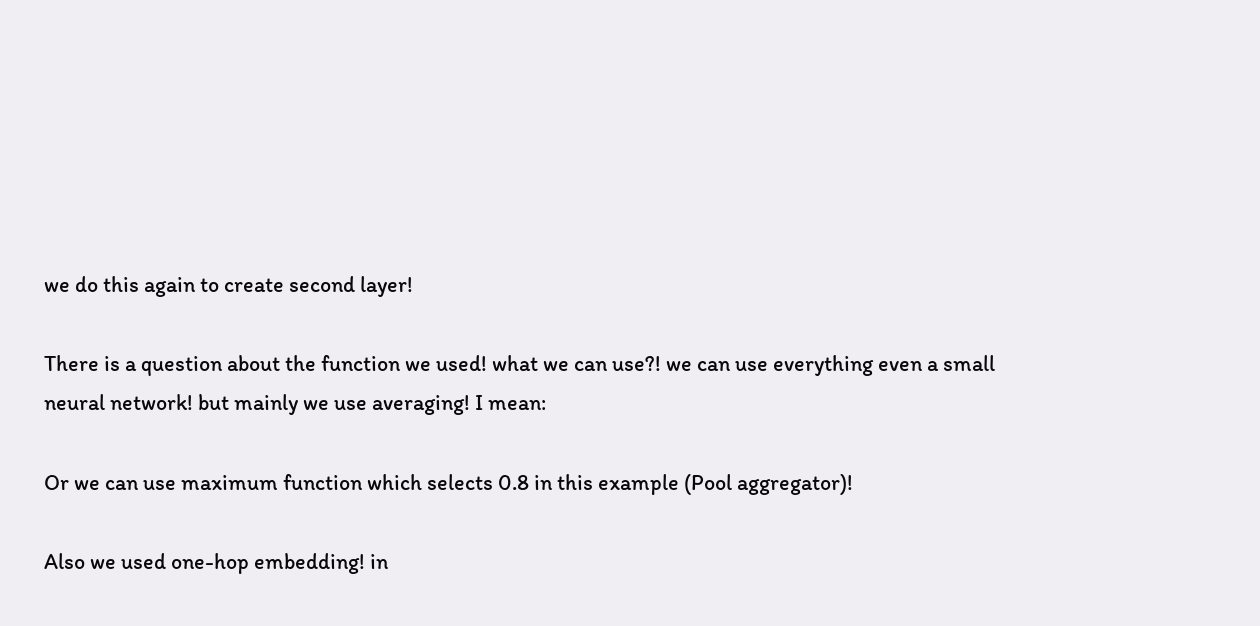we do this again to create second layer!

There is a question about the function we used! what we can use?! we can use everything even a small neural network! but mainly we use averaging! I mean:

Or we can use maximum function which selects 0.8 in this example (Pool aggregator)!

Also we used one-hop embedding! in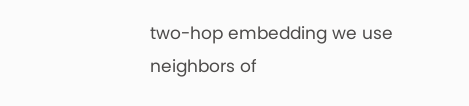two-hop embedding we use neighbors of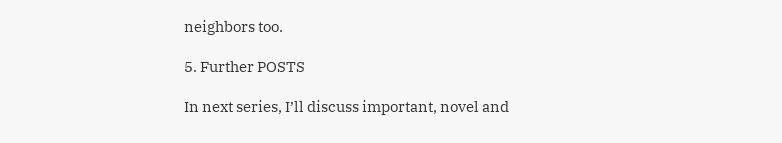neighbors too.

5. Further POSTS

In next series, I’ll discuss important, novel and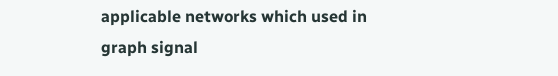applicable networks which used in graph signal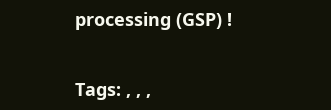processing (GSP) !


Tags: , , ,